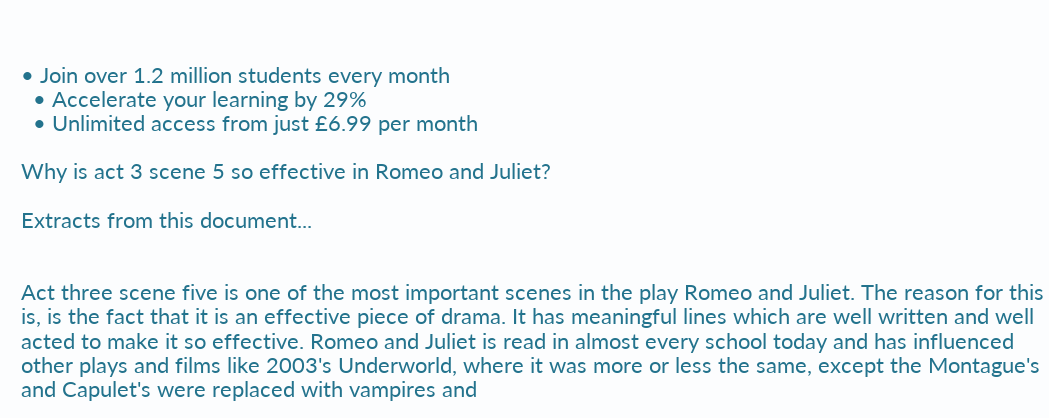• Join over 1.2 million students every month
  • Accelerate your learning by 29%
  • Unlimited access from just £6.99 per month

Why is act 3 scene 5 so effective in Romeo and Juliet?

Extracts from this document...


Act three scene five is one of the most important scenes in the play Romeo and Juliet. The reason for this is, is the fact that it is an effective piece of drama. It has meaningful lines which are well written and well acted to make it so effective. Romeo and Juliet is read in almost every school today and has influenced other plays and films like 2003's Underworld, where it was more or less the same, except the Montague's and Capulet's were replaced with vampires and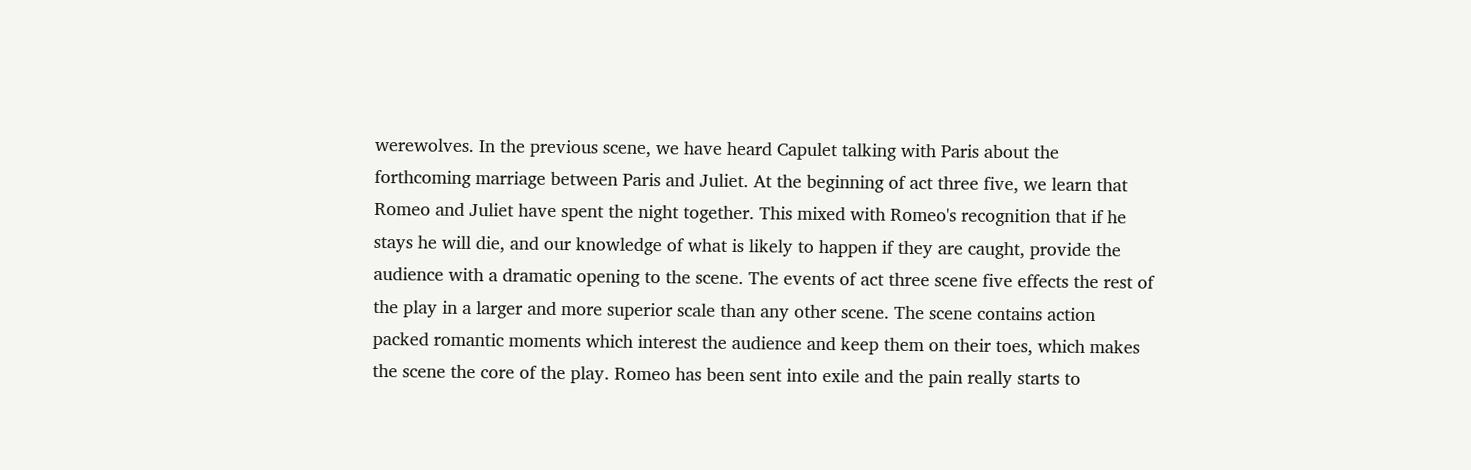werewolves. In the previous scene, we have heard Capulet talking with Paris about the forthcoming marriage between Paris and Juliet. At the beginning of act three five, we learn that Romeo and Juliet have spent the night together. This mixed with Romeo's recognition that if he stays he will die, and our knowledge of what is likely to happen if they are caught, provide the audience with a dramatic opening to the scene. The events of act three scene five effects the rest of the play in a larger and more superior scale than any other scene. The scene contains action packed romantic moments which interest the audience and keep them on their toes, which makes the scene the core of the play. Romeo has been sent into exile and the pain really starts to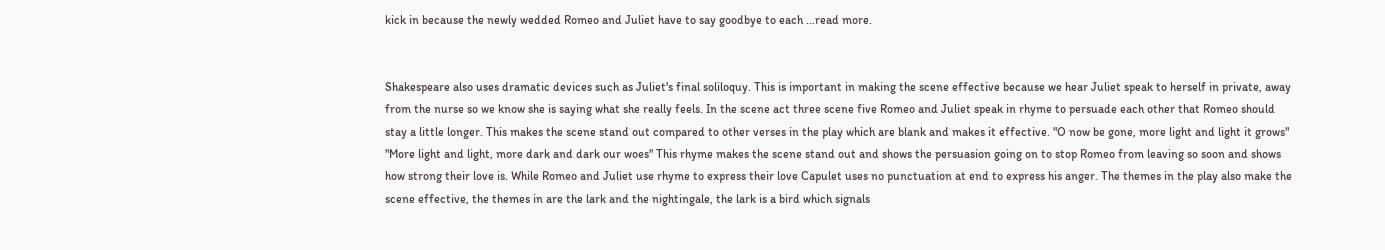kick in because the newly wedded Romeo and Juliet have to say goodbye to each ...read more.


Shakespeare also uses dramatic devices such as Juliet's final soliloquy. This is important in making the scene effective because we hear Juliet speak to herself in private, away from the nurse so we know she is saying what she really feels. In the scene act three scene five Romeo and Juliet speak in rhyme to persuade each other that Romeo should stay a little longer. This makes the scene stand out compared to other verses in the play which are blank and makes it effective. "O now be gone, more light and light it grows" "More light and light, more dark and dark our woes" This rhyme makes the scene stand out and shows the persuasion going on to stop Romeo from leaving so soon and shows how strong their love is. While Romeo and Juliet use rhyme to express their love Capulet uses no punctuation at end to express his anger. The themes in the play also make the scene effective, the themes in are the lark and the nightingale, the lark is a bird which signals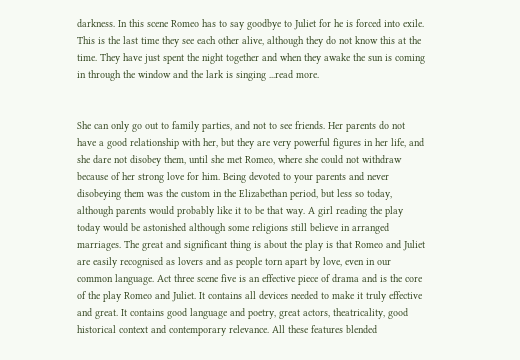darkness. In this scene Romeo has to say goodbye to Juliet for he is forced into exile. This is the last time they see each other alive, although they do not know this at the time. They have just spent the night together and when they awake the sun is coming in through the window and the lark is singing ...read more.


She can only go out to family parties, and not to see friends. Her parents do not have a good relationship with her, but they are very powerful figures in her life, and she dare not disobey them, until she met Romeo, where she could not withdraw because of her strong love for him. Being devoted to your parents and never disobeying them was the custom in the Elizabethan period, but less so today, although parents would probably like it to be that way. A girl reading the play today would be astonished although some religions still believe in arranged marriages. The great and significant thing is about the play is that Romeo and Juliet are easily recognised as lovers and as people torn apart by love, even in our common language. Act three scene five is an effective piece of drama and is the core of the play Romeo and Juliet. It contains all devices needed to make it truly effective and great. It contains good language and poetry, great actors, theatricality, good historical context and contemporary relevance. All these features blended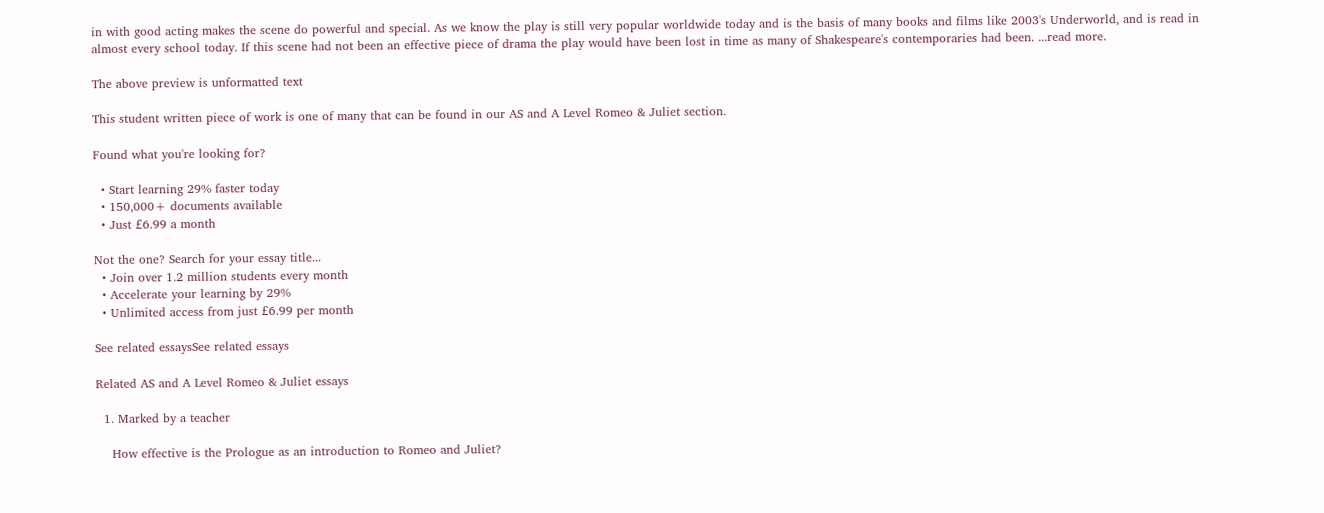in with good acting makes the scene do powerful and special. As we know the play is still very popular worldwide today and is the basis of many books and films like 2003's Underworld, and is read in almost every school today. If this scene had not been an effective piece of drama the play would have been lost in time as many of Shakespeare's contemporaries had been. ...read more.

The above preview is unformatted text

This student written piece of work is one of many that can be found in our AS and A Level Romeo & Juliet section.

Found what you're looking for?

  • Start learning 29% faster today
  • 150,000+ documents available
  • Just £6.99 a month

Not the one? Search for your essay title...
  • Join over 1.2 million students every month
  • Accelerate your learning by 29%
  • Unlimited access from just £6.99 per month

See related essaysSee related essays

Related AS and A Level Romeo & Juliet essays

  1. Marked by a teacher

    How effective is the Prologue as an introduction to Romeo and Juliet?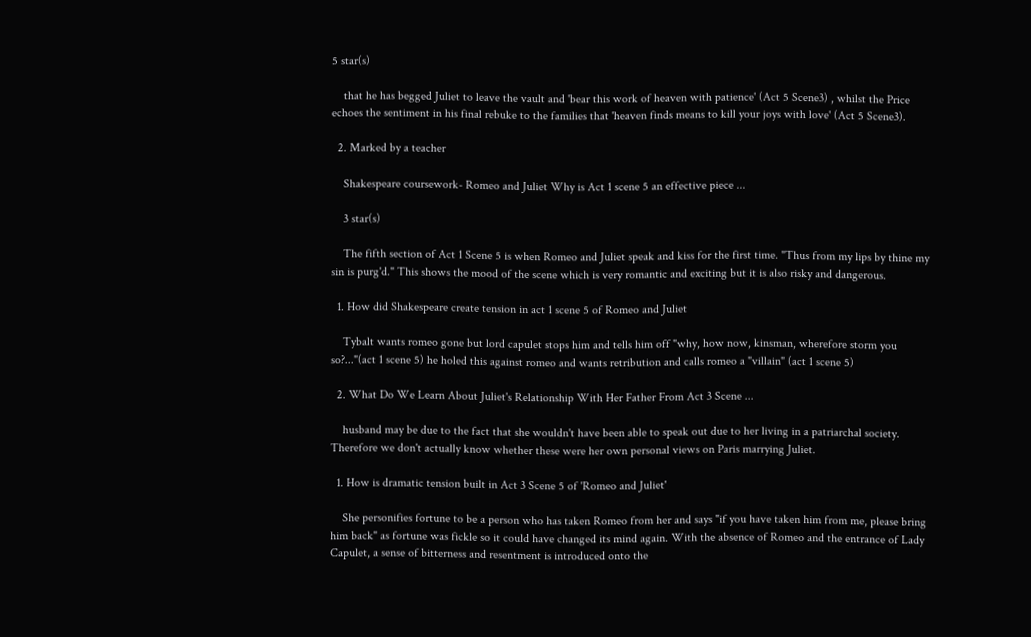5 star(s)

    that he has begged Juliet to leave the vault and 'bear this work of heaven with patience' (Act 5 Scene3) , whilst the Price echoes the sentiment in his final rebuke to the families that 'heaven finds means to kill your joys with love' (Act 5 Scene3).

  2. Marked by a teacher

    Shakespeare coursework- Romeo and Juliet Why is Act 1 scene 5 an effective piece ...

    3 star(s)

    The fifth section of Act 1 Scene 5 is when Romeo and Juliet speak and kiss for the first time. "Thus from my lips by thine my sin is purg'd." This shows the mood of the scene which is very romantic and exciting but it is also risky and dangerous.

  1. How did Shakespeare create tension in act 1 scene 5 of Romeo and Juliet

    Tybalt wants romeo gone but lord capulet stops him and tells him off "why, how now, kinsman, wherefore storm you so?..."(act 1 scene 5) he holed this against romeo and wants retribution and calls romeo a "villain" (act 1 scene 5)

  2. What Do We Learn About Juliet's Relationship With Her Father From Act 3 Scene ...

    husband may be due to the fact that she wouldn't have been able to speak out due to her living in a patriarchal society. Therefore we don't actually know whether these were her own personal views on Paris marrying Juliet.

  1. How is dramatic tension built in Act 3 Scene 5 of 'Romeo and Juliet'

    She personifies fortune to be a person who has taken Romeo from her and says "if you have taken him from me, please bring him back" as fortune was fickle so it could have changed its mind again. With the absence of Romeo and the entrance of Lady Capulet, a sense of bitterness and resentment is introduced onto the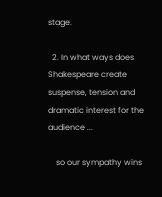stage.

  2. In what ways does Shakespeare create suspense, tension and dramatic interest for the audience ...

    so our sympathy wins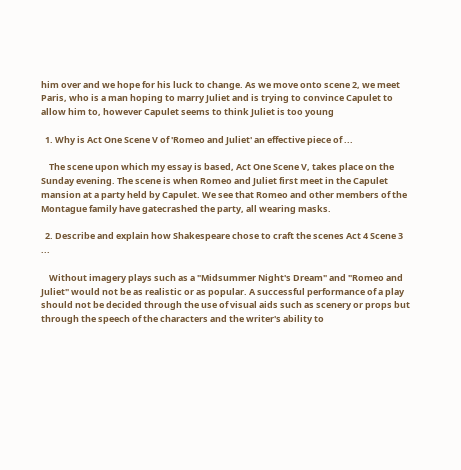him over and we hope for his luck to change. As we move onto scene 2, we meet Paris, who is a man hoping to marry Juliet and is trying to convince Capulet to allow him to, however Capulet seems to think Juliet is too young

  1. Why is Act One Scene V of 'Romeo and Juliet' an effective piece of ...

    The scene upon which my essay is based, Act One Scene V, takes place on the Sunday evening. The scene is when Romeo and Juliet first meet in the Capulet mansion at a party held by Capulet. We see that Romeo and other members of the Montague family have gatecrashed the party, all wearing masks.

  2. Describe and explain how Shakespeare chose to craft the scenes Act 4 Scene 3 ...

    Without imagery plays such as a "Midsummer Night's Dream" and "Romeo and Juliet" would not be as realistic or as popular. A successful performance of a play should not be decided through the use of visual aids such as scenery or props but through the speech of the characters and the writer's ability to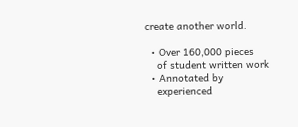create another world.

  • Over 160,000 pieces
    of student written work
  • Annotated by
    experienced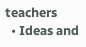teachers
  • Ideas and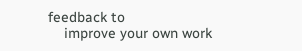feedback to
    improve your own work